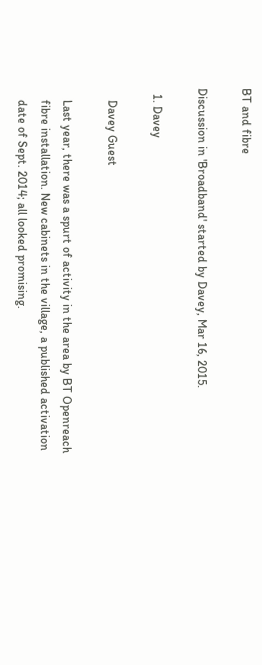BT and fibre

Discussion in 'Broadband' started by Davey, Mar 16, 2015.

  1. Davey

    Davey Guest

    Last year, there was a spurt of activity in the area by BT Openreach
    fibre installation. New cabinets in the village, a published activation
    date of Sept. 2014; all looked promising.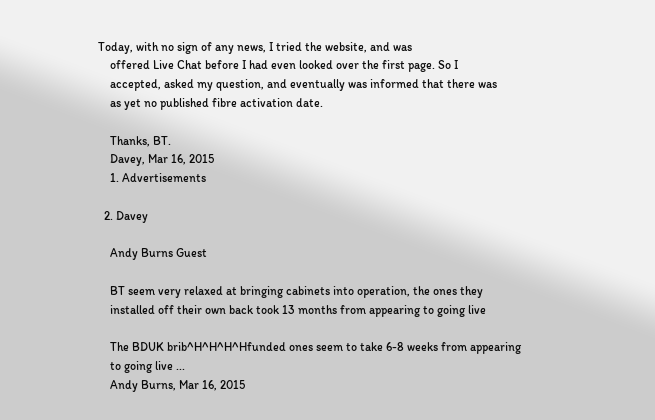Today, with no sign of any news, I tried the website, and was
    offered Live Chat before I had even looked over the first page. So I
    accepted, asked my question, and eventually was informed that there was
    as yet no published fibre activation date.

    Thanks, BT.
    Davey, Mar 16, 2015
    1. Advertisements

  2. Davey

    Andy Burns Guest

    BT seem very relaxed at bringing cabinets into operation, the ones they
    installed off their own back took 13 months from appearing to going live

    The BDUK brib^H^H^H^Hfunded ones seem to take 6-8 weeks from appearing
    to going live ...
    Andy Burns, Mar 16, 2015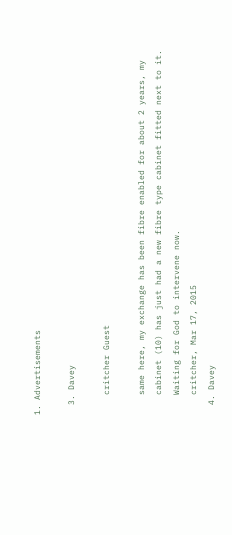1. Advertisements

  3. Davey

    critcher Guest

    same here, my exchange has been fibre enabled for about 2 years, my
    cabinet (10) has just had a new fibre type cabinet fitted next to it.
    Waiting for God to intervene now.
    critcher, Mar 17, 2015
  4. Davey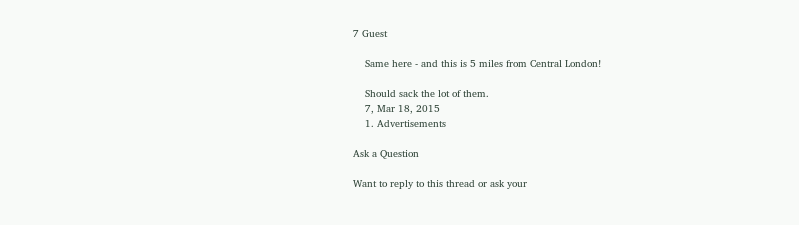7 Guest

    Same here - and this is 5 miles from Central London!

    Should sack the lot of them.
    7, Mar 18, 2015
    1. Advertisements

Ask a Question

Want to reply to this thread or ask your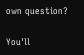own question?

You'll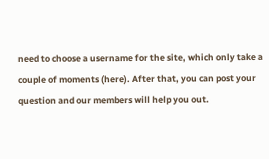need to choose a username for the site, which only take a couple of moments (here). After that, you can post your question and our members will help you out.